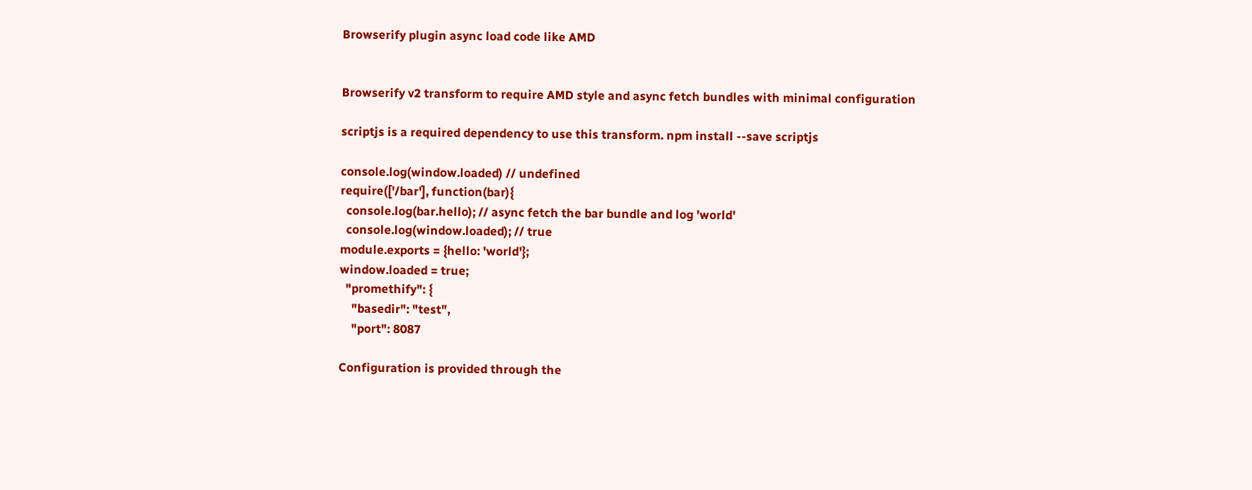Browserify plugin async load code like AMD


Browserify v2 transform to require AMD style and async fetch bundles with minimal configuration

scriptjs is a required dependency to use this transform. npm install --save scriptjs

console.log(window.loaded) // undefined
require(['/bar'], function(bar){
  console.log(bar.hello); // async fetch the bar bundle and log 'world'
  console.log(window.loaded); // true
module.exports = {hello: 'world'};
window.loaded = true;
  "promethify": {
    "basedir": "test",
    "port": 8087

Configuration is provided through the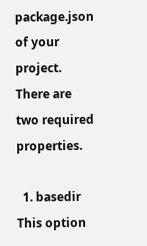package.json of your project. There are two required properties.

  1. basedir This option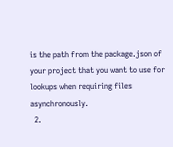is the path from the package.json of your project that you want to use for lookups when requiring files asynchronously.
  2.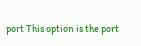port This option is the port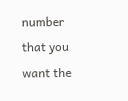number that you want the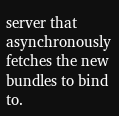server that asynchronously fetches the new bundles to bind to.